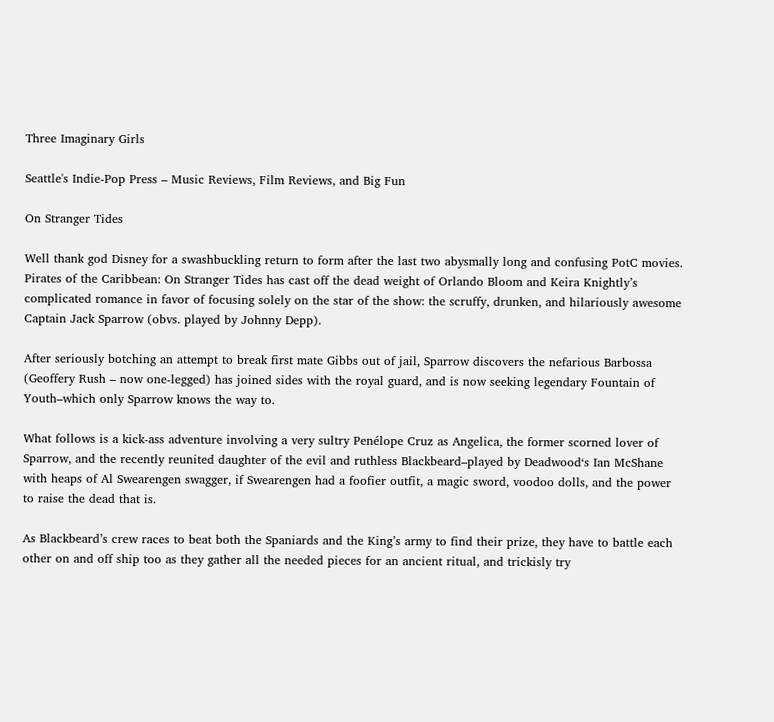Three Imaginary Girls

Seattle's Indie-Pop Press – Music Reviews, Film Reviews, and Big Fun

On Stranger Tides

Well thank god Disney for a swashbuckling return to form after the last two abysmally long and confusing PotC movies. Pirates of the Caribbean: On Stranger Tides has cast off the dead weight of Orlando Bloom and Keira Knightly’s complicated romance in favor of focusing solely on the star of the show: the scruffy, drunken, and hilariously awesome Captain Jack Sparrow (obvs. played by Johnny Depp).

After seriously botching an attempt to break first mate Gibbs out of jail, Sparrow discovers the nefarious Barbossa (Geoffery Rush – now one-legged) has joined sides with the royal guard, and is now seeking legendary Fountain of Youth–which only Sparrow knows the way to.

What follows is a kick-ass adventure involving a very sultry Penélope Cruz as Angelica, the former scorned lover of Sparrow, and the recently reunited daughter of the evil and ruthless Blackbeard–played by Deadwood‘s Ian McShane with heaps of Al Swearengen swagger, if Swearengen had a foofier outfit, a magic sword, voodoo dolls, and the power to raise the dead that is.

As Blackbeard’s crew races to beat both the Spaniards and the King’s army to find their prize, they have to battle each other on and off ship too as they gather all the needed pieces for an ancient ritual, and trickisly try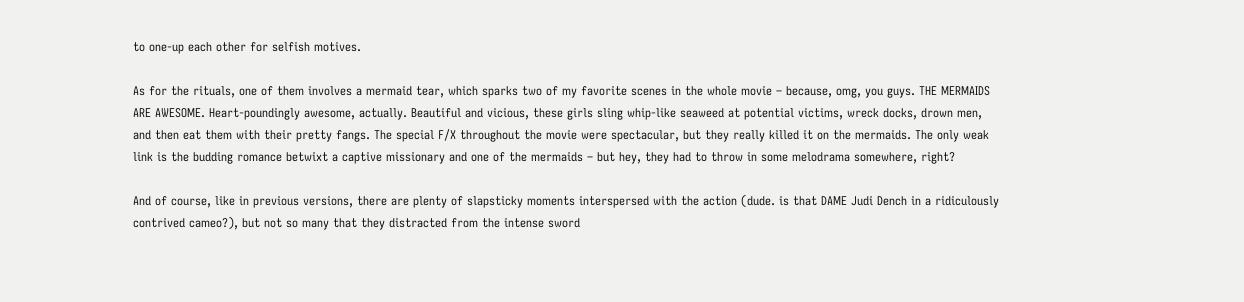to one-up each other for selfish motives.

As for the rituals, one of them involves a mermaid tear, which sparks two of my favorite scenes in the whole movie – because, omg, you guys. THE MERMAIDS ARE AWESOME. Heart-poundingly awesome, actually. Beautiful and vicious, these girls sling whip-like seaweed at potential victims, wreck docks, drown men, and then eat them with their pretty fangs. The special F/X throughout the movie were spectacular, but they really killed it on the mermaids. The only weak link is the budding romance betwixt a captive missionary and one of the mermaids – but hey, they had to throw in some melodrama somewhere, right?

And of course, like in previous versions, there are plenty of slapsticky moments interspersed with the action (dude. is that DAME Judi Dench in a ridiculously contrived cameo?), but not so many that they distracted from the intense sword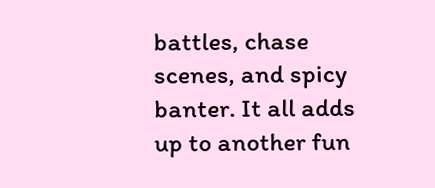battles, chase scenes, and spicy banter. It all adds up to another fun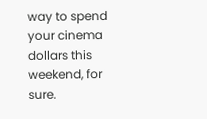way to spend your cinema dollars this weekend, for sure.